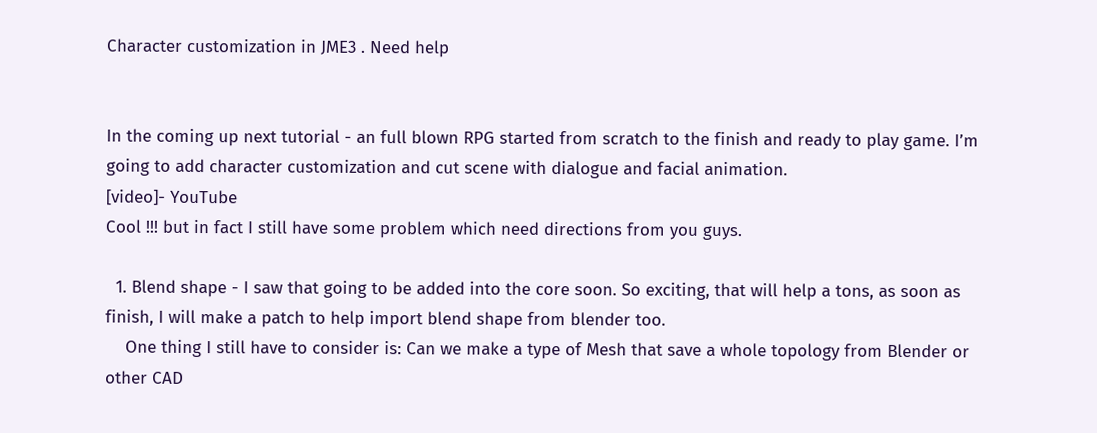Character customization in JME3 . Need help


In the coming up next tutorial - an full blown RPG started from scratch to the finish and ready to play game. I’m going to add character customization and cut scene with dialogue and facial animation.
[video]- YouTube
Cool !!! but in fact I still have some problem which need directions from you guys.

  1. Blend shape - I saw that going to be added into the core soon. So exciting, that will help a tons, as soon as finish, I will make a patch to help import blend shape from blender too.
    One thing I still have to consider is: Can we make a type of Mesh that save a whole topology from Blender or other CAD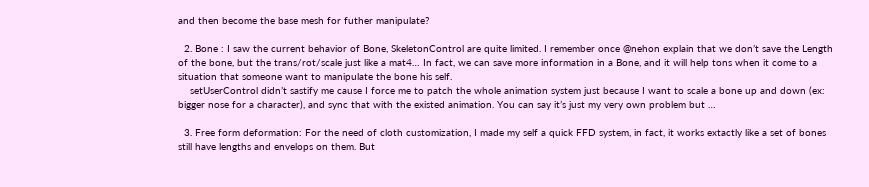and then become the base mesh for futher manipulate?

  2. Bone : I saw the current behavior of Bone, SkeletonControl are quite limited. I remember once @nehon explain that we don’t save the Length of the bone, but the trans/rot/scale just like a mat4… In fact, we can save more information in a Bone, and it will help tons when it come to a situation that someone want to manipulate the bone his self.
    setUserControl didn’t sastify me cause I force me to patch the whole animation system just because I want to scale a bone up and down (ex: bigger nose for a character), and sync that with the existed animation. You can say it’s just my very own problem but …

  3. Free form deformation: For the need of cloth customization, I made my self a quick FFD system, in fact, it works extactly like a set of bones still have lengths and envelops on them. But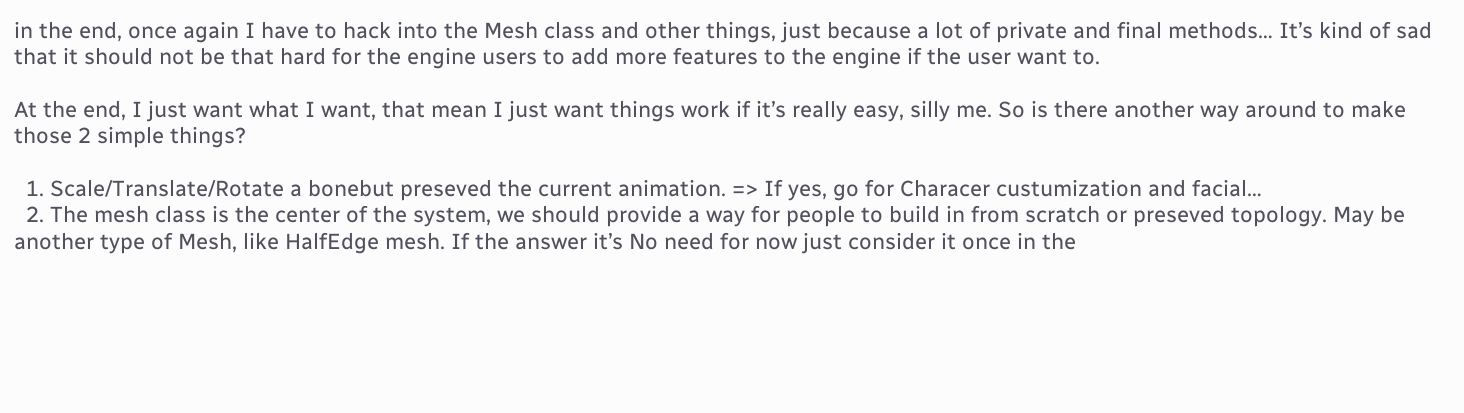in the end, once again I have to hack into the Mesh class and other things, just because a lot of private and final methods… It’s kind of sad that it should not be that hard for the engine users to add more features to the engine if the user want to.

At the end, I just want what I want, that mean I just want things work if it’s really easy, silly me. So is there another way around to make those 2 simple things?

  1. Scale/Translate/Rotate a bonebut preseved the current animation. => If yes, go for Characer custumization and facial…
  2. The mesh class is the center of the system, we should provide a way for people to build in from scratch or preseved topology. May be another type of Mesh, like HalfEdge mesh. If the answer it’s No need for now just consider it once in the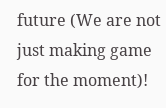future (We are not just making game for the moment)!